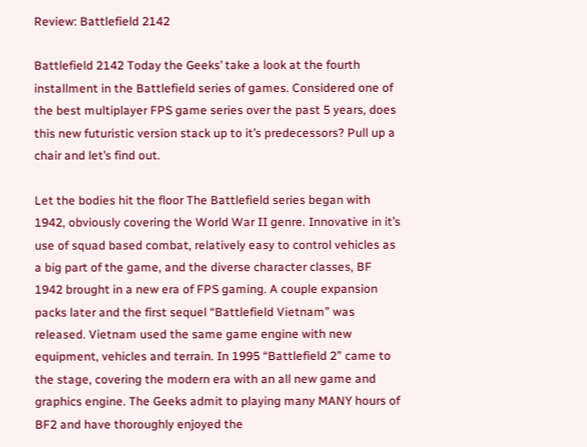Review: Battlefield 2142

Battlefield 2142 Today the Geeks’ take a look at the fourth installment in the Battlefield series of games. Considered one of the best multiplayer FPS game series over the past 5 years, does this new futuristic version stack up to it’s predecessors? Pull up a chair and let’s find out.

Let the bodies hit the floor The Battlefield series began with 1942, obviously covering the World War II genre. Innovative in it’s use of squad based combat, relatively easy to control vehicles as a big part of the game, and the diverse character classes, BF 1942 brought in a new era of FPS gaming. A couple expansion packs later and the first sequel “Battlefield Vietnam” was released. Vietnam used the same game engine with new equipment, vehicles and terrain. In 1995 “Battlefield 2” came to the stage, covering the modern era with an all new game and graphics engine. The Geeks admit to playing many MANY hours of BF2 and have thoroughly enjoyed the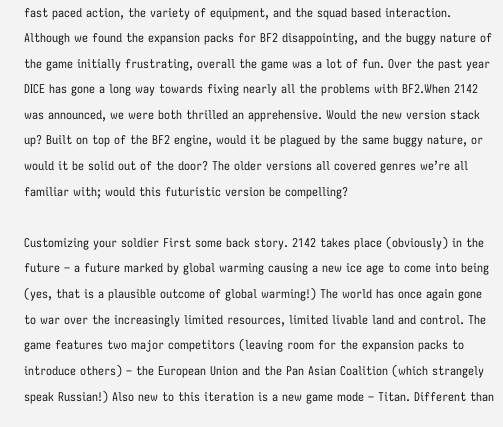fast paced action, the variety of equipment, and the squad based interaction. Although we found the expansion packs for BF2 disappointing, and the buggy nature of the game initially frustrating, overall the game was a lot of fun. Over the past year DICE has gone a long way towards fixing nearly all the problems with BF2.When 2142 was announced, we were both thrilled an apprehensive. Would the new version stack up? Built on top of the BF2 engine, would it be plagued by the same buggy nature, or would it be solid out of the door? The older versions all covered genres we’re all familiar with; would this futuristic version be compelling?

Customizing your soldier First some back story. 2142 takes place (obviously) in the future – a future marked by global warming causing a new ice age to come into being (yes, that is a plausible outcome of global warming!) The world has once again gone to war over the increasingly limited resources, limited livable land and control. The game features two major competitors (leaving room for the expansion packs to introduce others) – the European Union and the Pan Asian Coalition (which strangely speak Russian!) Also new to this iteration is a new game mode – Titan. Different than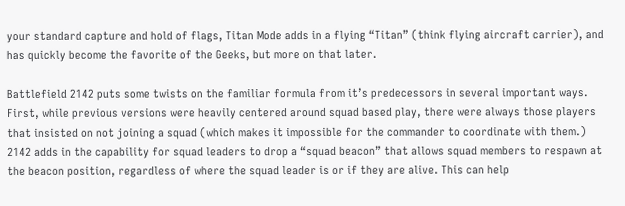your standard capture and hold of flags, Titan Mode adds in a flying “Titan” (think flying aircraft carrier), and has quickly become the favorite of the Geeks, but more on that later.

Battlefield 2142 puts some twists on the familiar formula from it’s predecessors in several important ways. First, while previous versions were heavily centered around squad based play, there were always those players that insisted on not joining a squad (which makes it impossible for the commander to coordinate with them.) 2142 adds in the capability for squad leaders to drop a “squad beacon” that allows squad members to respawn at the beacon position, regardless of where the squad leader is or if they are alive. This can help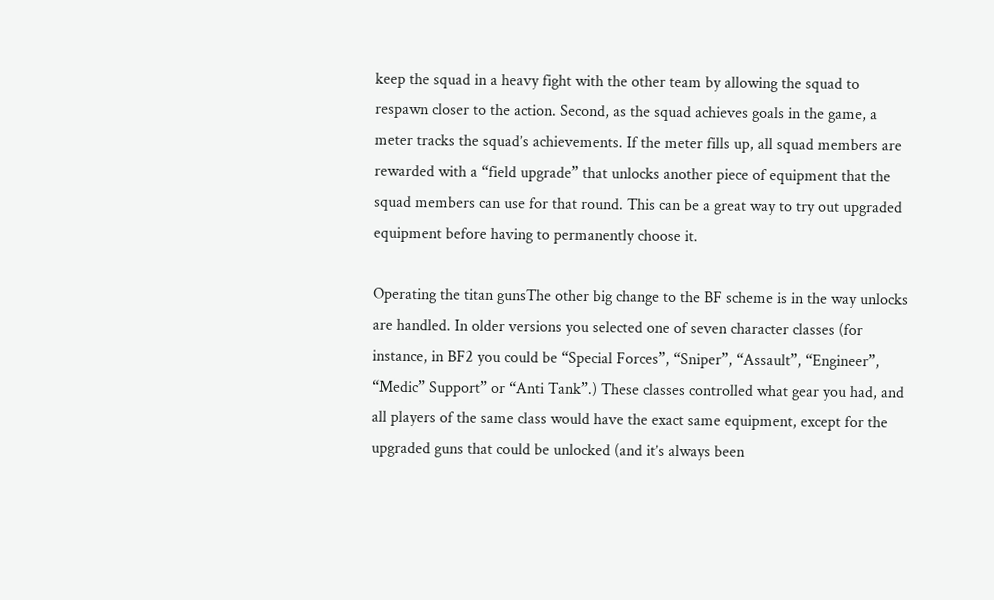keep the squad in a heavy fight with the other team by allowing the squad to respawn closer to the action. Second, as the squad achieves goals in the game, a meter tracks the squad’s achievements. If the meter fills up, all squad members are rewarded with a “field upgrade” that unlocks another piece of equipment that the squad members can use for that round. This can be a great way to try out upgraded equipment before having to permanently choose it.

Operating the titan gunsThe other big change to the BF scheme is in the way unlocks are handled. In older versions you selected one of seven character classes (for instance, in BF2 you could be “Special Forces”, “Sniper”, “Assault”, “Engineer”, “Medic” Support” or “Anti Tank”.) These classes controlled what gear you had, and all players of the same class would have the exact same equipment, except for the upgraded guns that could be unlocked (and it’s always been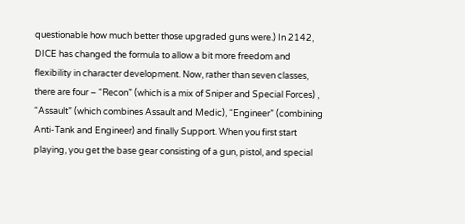questionable how much better those upgraded guns were.) In 2142, DICE has changed the formula to allow a bit more freedom and flexibility in character development. Now, rather than seven classes, there are four – “Recon” (which is a mix of Sniper and Special Forces) , “Assault” (which combines Assault and Medic), “Engineer” (combining Anti-Tank and Engineer) and finally Support. When you first start playing, you get the base gear consisting of a gun, pistol, and special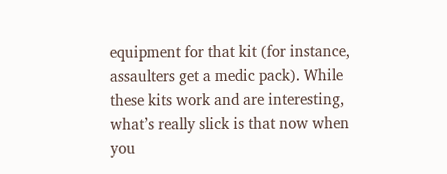equipment for that kit (for instance, assaulters get a medic pack). While these kits work and are interesting, what’s really slick is that now when you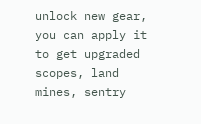unlock new gear, you can apply it to get upgraded scopes, land mines, sentry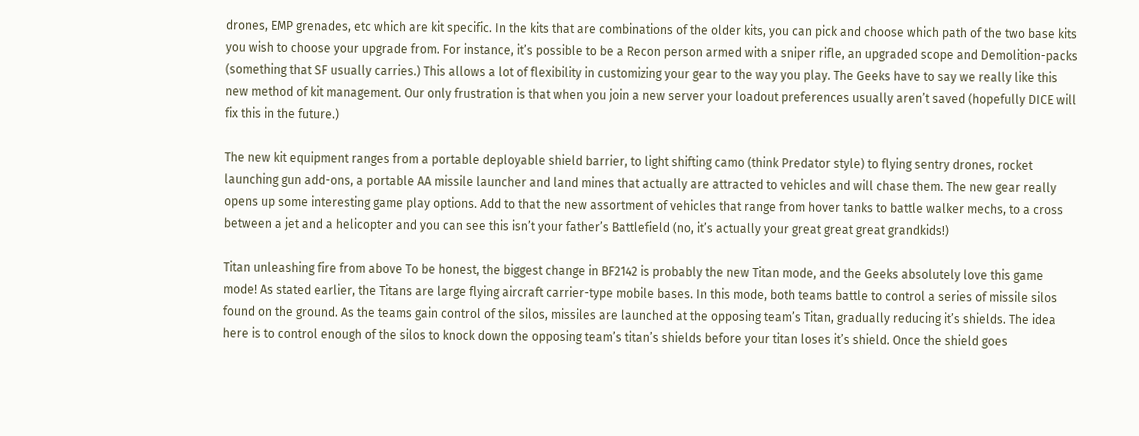drones, EMP grenades, etc which are kit specific. In the kits that are combinations of the older kits, you can pick and choose which path of the two base kits you wish to choose your upgrade from. For instance, it’s possible to be a Recon person armed with a sniper rifle, an upgraded scope and Demolition-packs (something that SF usually carries.) This allows a lot of flexibility in customizing your gear to the way you play. The Geeks have to say we really like this new method of kit management. Our only frustration is that when you join a new server your loadout preferences usually aren’t saved (hopefully DICE will fix this in the future.)

The new kit equipment ranges from a portable deployable shield barrier, to light shifting camo (think Predator style) to flying sentry drones, rocket launching gun add-ons, a portable AA missile launcher and land mines that actually are attracted to vehicles and will chase them. The new gear really opens up some interesting game play options. Add to that the new assortment of vehicles that range from hover tanks to battle walker mechs, to a cross between a jet and a helicopter and you can see this isn’t your father’s Battlefield (no, it’s actually your great great great grandkids!)

Titan unleashing fire from above To be honest, the biggest change in BF2142 is probably the new Titan mode, and the Geeks absolutely love this game mode! As stated earlier, the Titans are large flying aircraft carrier-type mobile bases. In this mode, both teams battle to control a series of missile silos found on the ground. As the teams gain control of the silos, missiles are launched at the opposing team’s Titan, gradually reducing it’s shields. The idea here is to control enough of the silos to knock down the opposing team’s titan’s shields before your titan loses it’s shield. Once the shield goes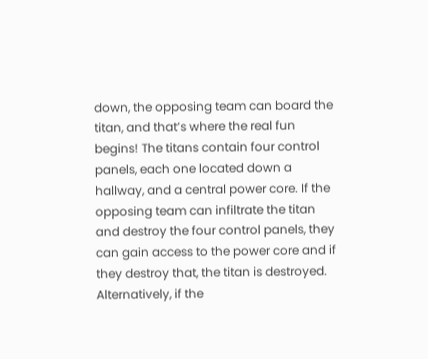down, the opposing team can board the titan, and that’s where the real fun begins! The titans contain four control panels, each one located down a hallway, and a central power core. If the opposing team can infiltrate the titan and destroy the four control panels, they can gain access to the power core and if they destroy that, the titan is destroyed. Alternatively, if the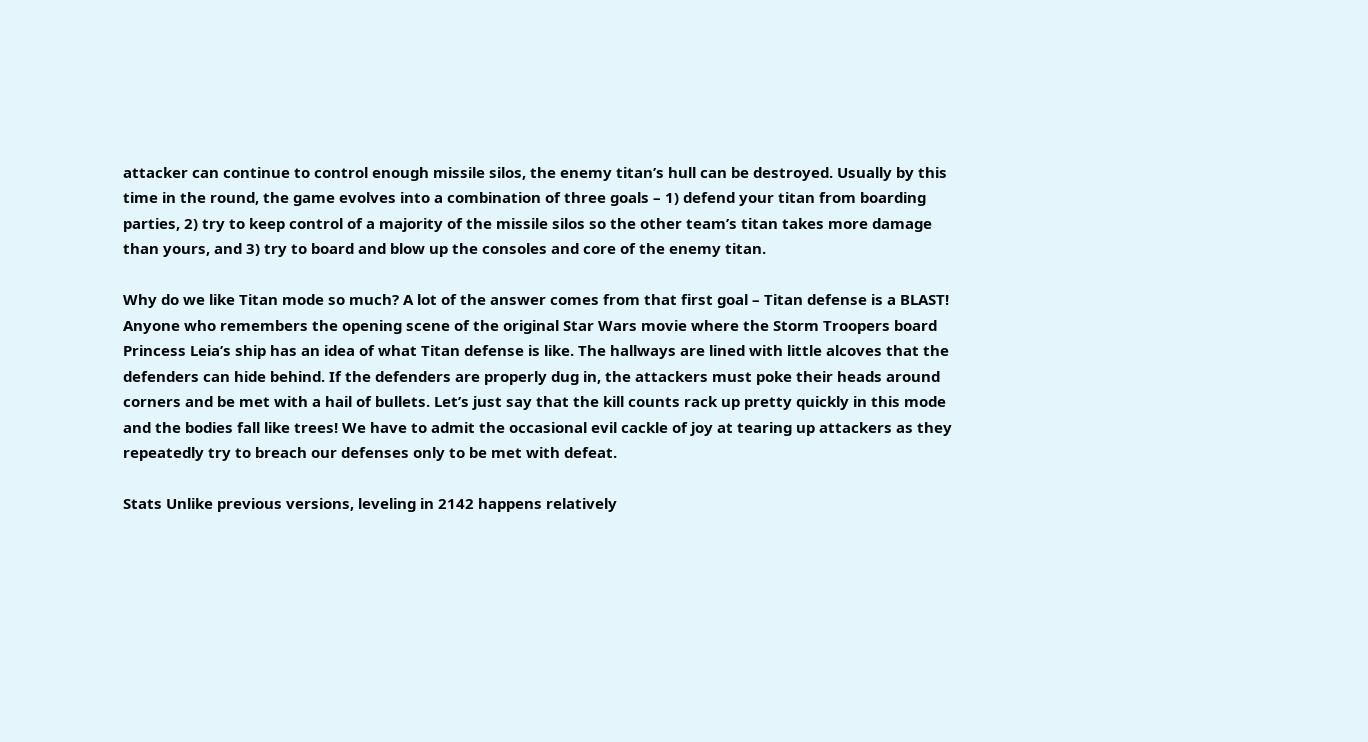attacker can continue to control enough missile silos, the enemy titan’s hull can be destroyed. Usually by this time in the round, the game evolves into a combination of three goals – 1) defend your titan from boarding parties, 2) try to keep control of a majority of the missile silos so the other team’s titan takes more damage than yours, and 3) try to board and blow up the consoles and core of the enemy titan.

Why do we like Titan mode so much? A lot of the answer comes from that first goal – Titan defense is a BLAST! Anyone who remembers the opening scene of the original Star Wars movie where the Storm Troopers board Princess Leia’s ship has an idea of what Titan defense is like. The hallways are lined with little alcoves that the defenders can hide behind. If the defenders are properly dug in, the attackers must poke their heads around corners and be met with a hail of bullets. Let’s just say that the kill counts rack up pretty quickly in this mode and the bodies fall like trees! We have to admit the occasional evil cackle of joy at tearing up attackers as they repeatedly try to breach our defenses only to be met with defeat.

Stats Unlike previous versions, leveling in 2142 happens relatively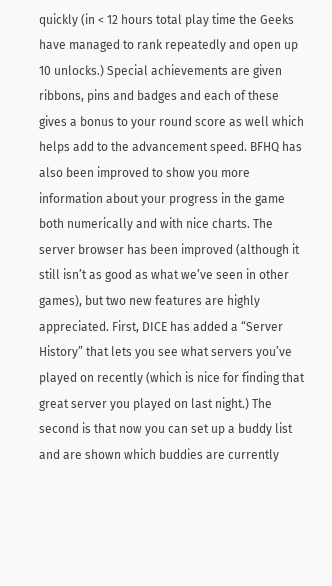quickly (in < 12 hours total play time the Geeks have managed to rank repeatedly and open up 10 unlocks.) Special achievements are given ribbons, pins and badges and each of these gives a bonus to your round score as well which helps add to the advancement speed. BFHQ has also been improved to show you more information about your progress in the game both numerically and with nice charts. The server browser has been improved (although it still isn’t as good as what we’ve seen in other games), but two new features are highly appreciated. First, DICE has added a “Server History” that lets you see what servers you’ve played on recently (which is nice for finding that great server you played on last night.) The second is that now you can set up a buddy list and are shown which buddies are currently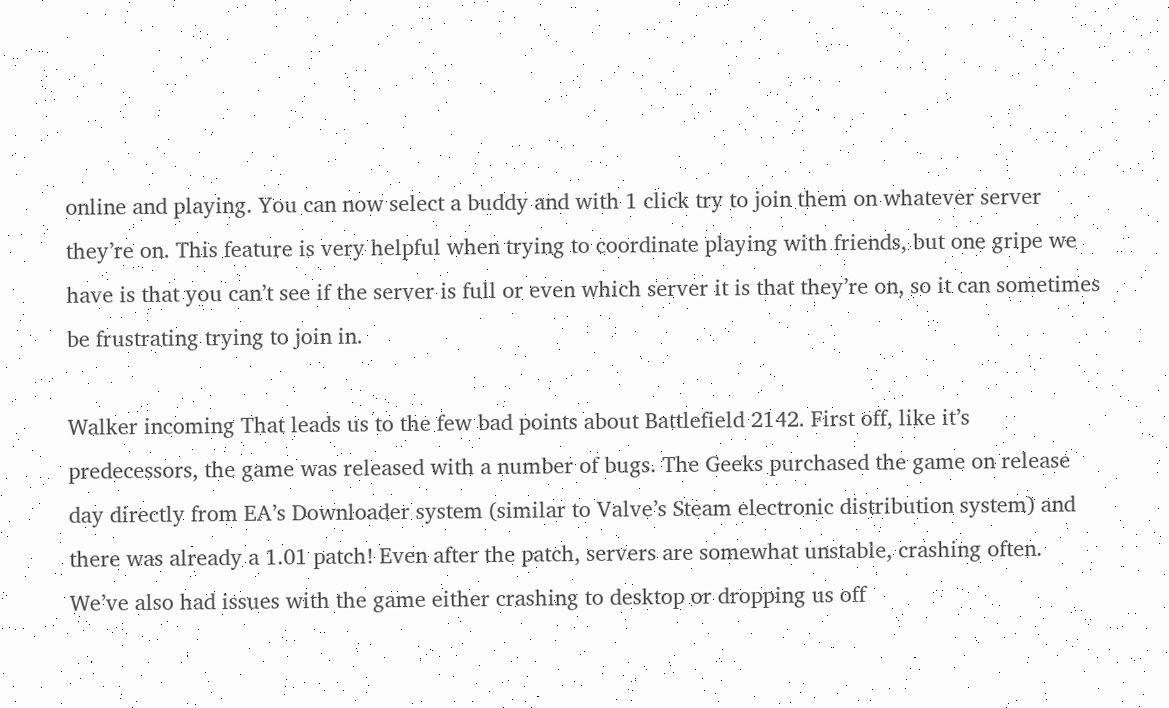online and playing. You can now select a buddy and with 1 click try to join them on whatever server they’re on. This feature is very helpful when trying to coordinate playing with friends, but one gripe we have is that you can’t see if the server is full or even which server it is that they’re on, so it can sometimes be frustrating trying to join in.

Walker incoming That leads us to the few bad points about Battlefield 2142. First off, like it’s predecessors, the game was released with a number of bugs. The Geeks purchased the game on release day directly from EA’s Downloader system (similar to Valve’s Steam electronic distribution system) and there was already a 1.01 patch! Even after the patch, servers are somewhat unstable, crashing often. We’ve also had issues with the game either crashing to desktop or dropping us off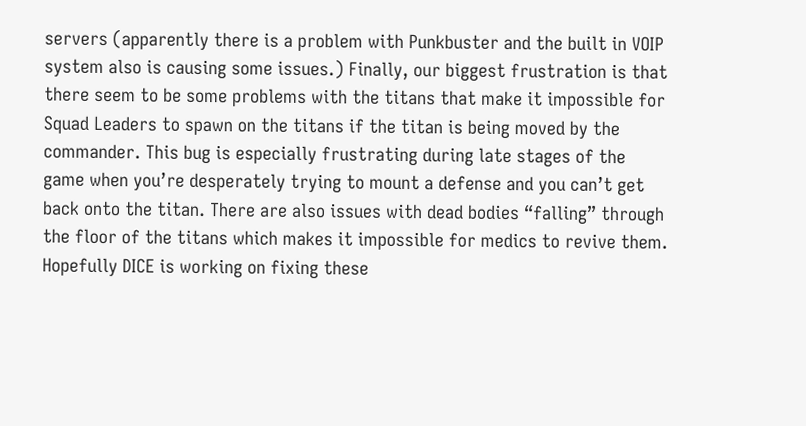servers (apparently there is a problem with Punkbuster and the built in VOIP system also is causing some issues.) Finally, our biggest frustration is that there seem to be some problems with the titans that make it impossible for Squad Leaders to spawn on the titans if the titan is being moved by the commander. This bug is especially frustrating during late stages of the game when you’re desperately trying to mount a defense and you can’t get back onto the titan. There are also issues with dead bodies “falling” through the floor of the titans which makes it impossible for medics to revive them. Hopefully DICE is working on fixing these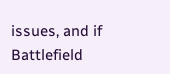issues, and if Battlefield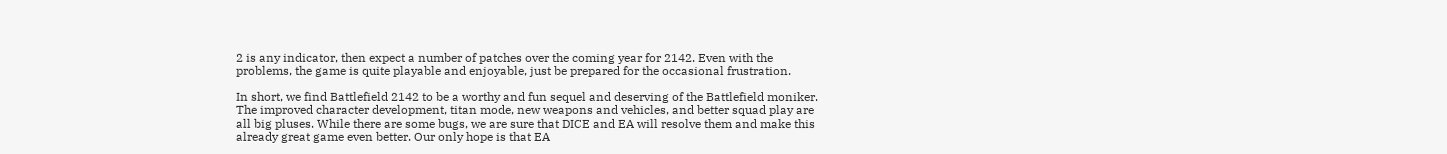2 is any indicator, then expect a number of patches over the coming year for 2142. Even with the problems, the game is quite playable and enjoyable, just be prepared for the occasional frustration.

In short, we find Battlefield 2142 to be a worthy and fun sequel and deserving of the Battlefield moniker. The improved character development, titan mode, new weapons and vehicles, and better squad play are all big pluses. While there are some bugs, we are sure that DICE and EA will resolve them and make this already great game even better. Our only hope is that EA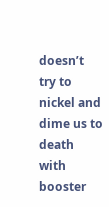doesn’t try to nickel and dime us to death with booster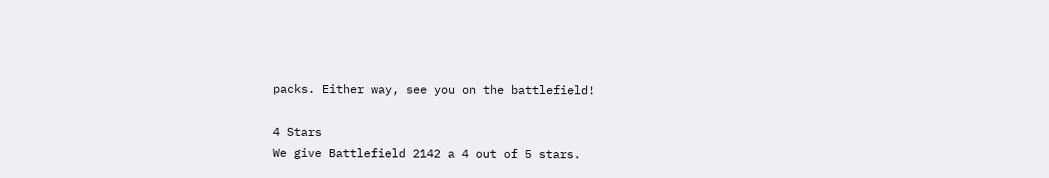packs. Either way, see you on the battlefield!

4 Stars
We give Battlefield 2142 a 4 out of 5 stars.